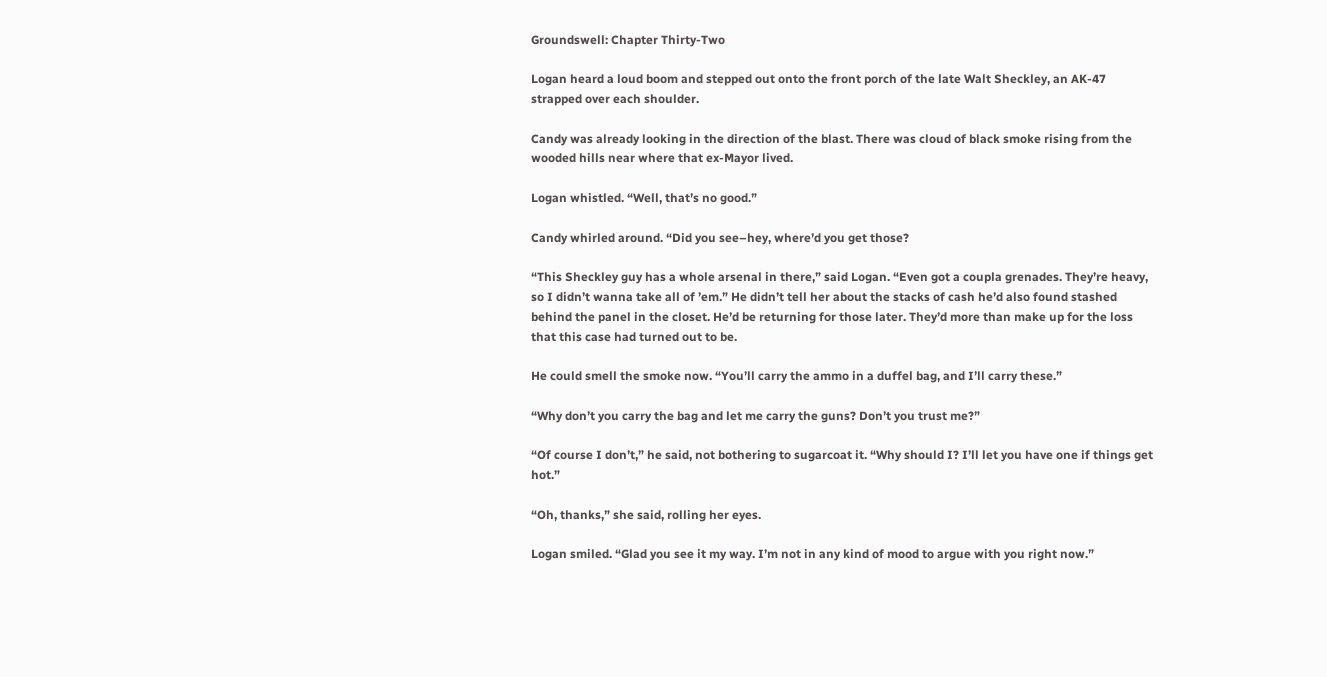Groundswell: Chapter Thirty-Two

Logan heard a loud boom and stepped out onto the front porch of the late Walt Sheckley, an AK-47 strapped over each shoulder.

Candy was already looking in the direction of the blast. There was cloud of black smoke rising from the wooded hills near where that ex-Mayor lived.

Logan whistled. “Well, that’s no good.”

Candy whirled around. “Did you see–hey, where’d you get those?

“This Sheckley guy has a whole arsenal in there,” said Logan. “Even got a coupla grenades. They’re heavy, so I didn’t wanna take all of ’em.” He didn’t tell her about the stacks of cash he’d also found stashed behind the panel in the closet. He’d be returning for those later. They’d more than make up for the loss that this case had turned out to be.

He could smell the smoke now. “You’ll carry the ammo in a duffel bag, and I’ll carry these.”

“Why don’t you carry the bag and let me carry the guns? Don’t you trust me?”

“Of course I don’t,” he said, not bothering to sugarcoat it. “Why should I? I’ll let you have one if things get hot.”

“Oh, thanks,” she said, rolling her eyes.

Logan smiled. “Glad you see it my way. I’m not in any kind of mood to argue with you right now.”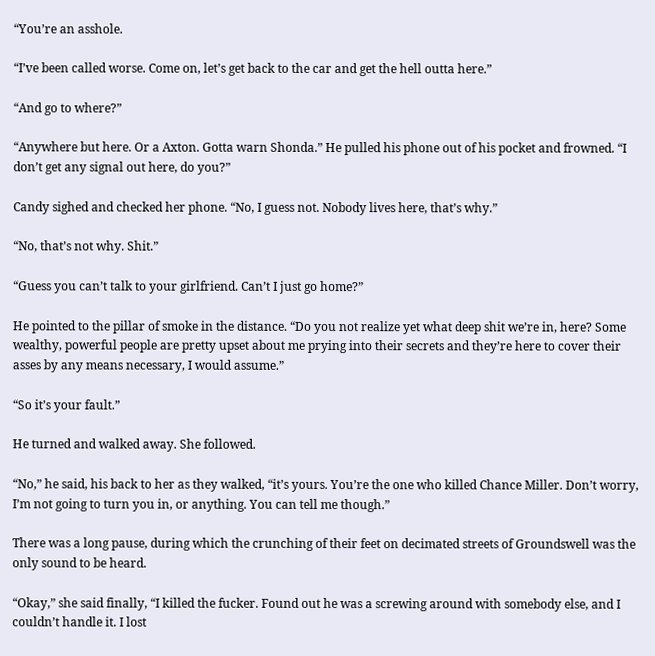“You’re an asshole.

“I’ve been called worse. Come on, let’s get back to the car and get the hell outta here.”

“And go to where?”

“Anywhere but here. Or a Axton. Gotta warn Shonda.” He pulled his phone out of his pocket and frowned. “I don’t get any signal out here, do you?”

Candy sighed and checked her phone. “No, I guess not. Nobody lives here, that’s why.”

“No, that’s not why. Shit.”

“Guess you can’t talk to your girlfriend. Can’t I just go home?”

He pointed to the pillar of smoke in the distance. “Do you not realize yet what deep shit we’re in, here? Some wealthy, powerful people are pretty upset about me prying into their secrets and they’re here to cover their asses by any means necessary, I would assume.”

“So it’s your fault.”

He turned and walked away. She followed.

“No,” he said, his back to her as they walked, “it’s yours. You’re the one who killed Chance Miller. Don’t worry, I’m not going to turn you in, or anything. You can tell me though.”

There was a long pause, during which the crunching of their feet on decimated streets of Groundswell was the only sound to be heard.

“Okay,” she said finally, “I killed the fucker. Found out he was a screwing around with somebody else, and I couldn’t handle it. I lost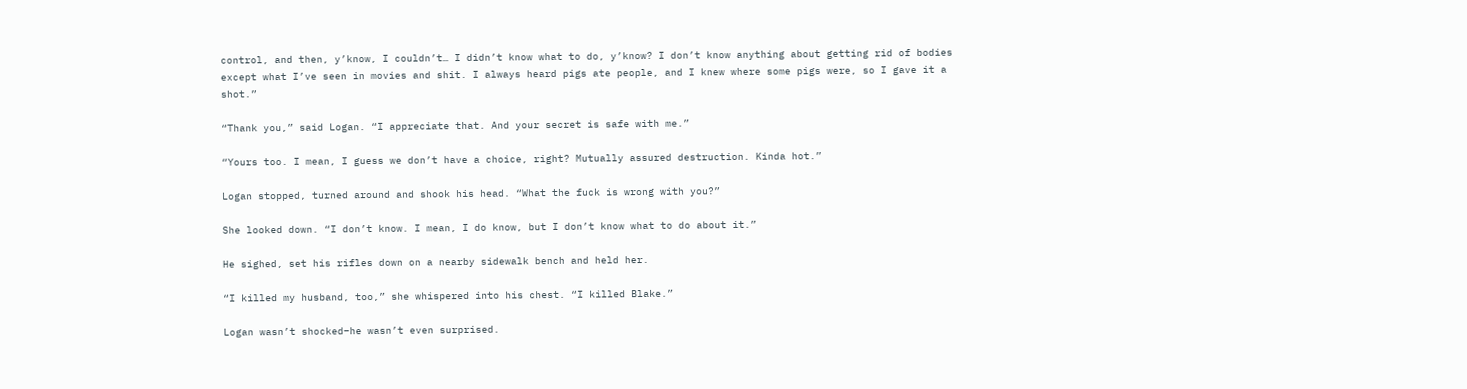control, and then, y’know, I couldn’t… I didn’t know what to do, y’know? I don’t know anything about getting rid of bodies except what I’ve seen in movies and shit. I always heard pigs ate people, and I knew where some pigs were, so I gave it a shot.”

“Thank you,” said Logan. “I appreciate that. And your secret is safe with me.”

“Yours too. I mean, I guess we don’t have a choice, right? Mutually assured destruction. Kinda hot.”

Logan stopped, turned around and shook his head. “What the fuck is wrong with you?”

She looked down. “I don’t know. I mean, I do know, but I don’t know what to do about it.”

He sighed, set his rifles down on a nearby sidewalk bench and held her.

“I killed my husband, too,” she whispered into his chest. “I killed Blake.”

Logan wasn’t shocked–he wasn’t even surprised.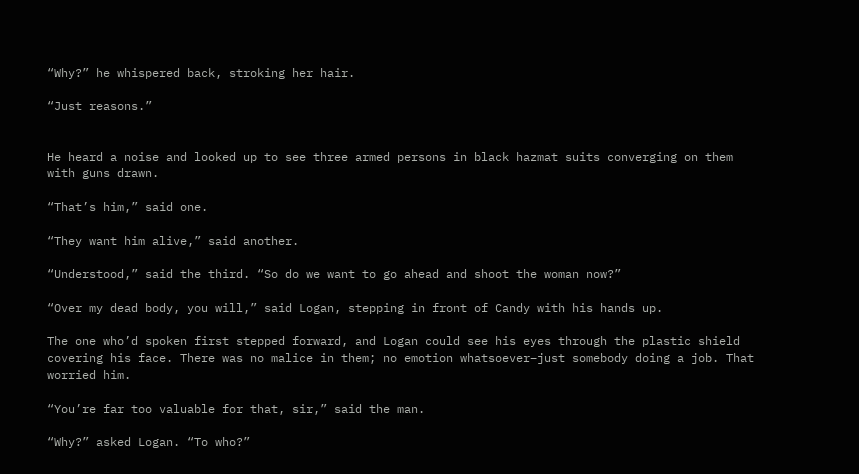“Why?” he whispered back, stroking her hair.

“Just reasons.”


He heard a noise and looked up to see three armed persons in black hazmat suits converging on them with guns drawn.

“That’s him,” said one.

“They want him alive,” said another.

“Understood,” said the third. “So do we want to go ahead and shoot the woman now?”

“Over my dead body, you will,” said Logan, stepping in front of Candy with his hands up.

The one who’d spoken first stepped forward, and Logan could see his eyes through the plastic shield covering his face. There was no malice in them; no emotion whatsoever–just somebody doing a job. That worried him.

“You’re far too valuable for that, sir,” said the man.

“Why?” asked Logan. “To who?”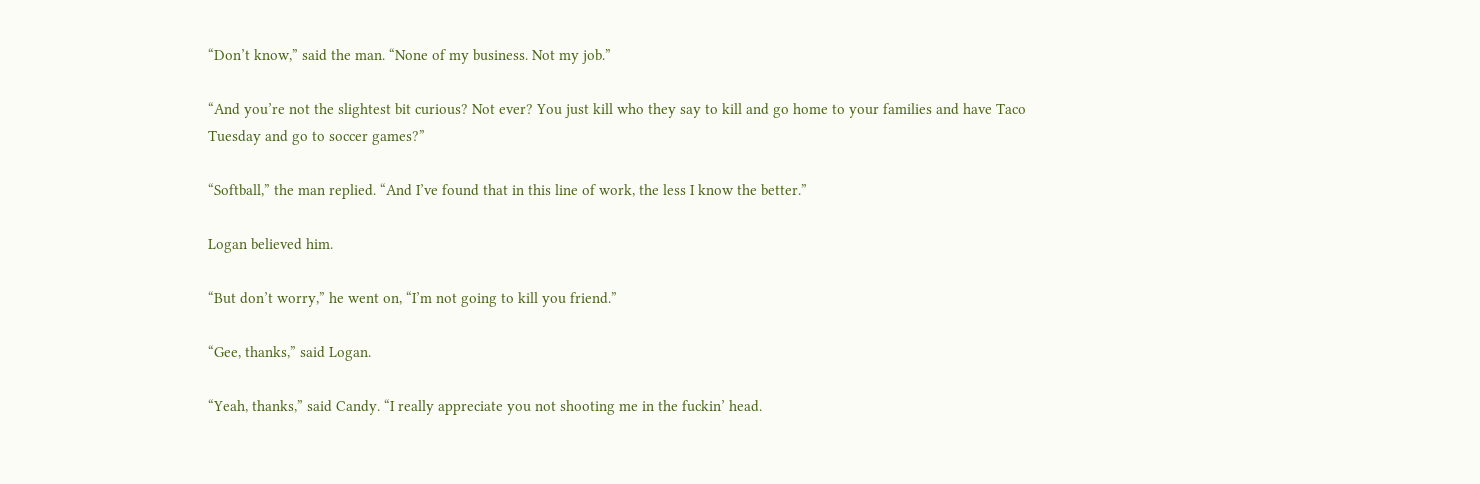“Don’t know,” said the man. “None of my business. Not my job.”

“And you’re not the slightest bit curious? Not ever? You just kill who they say to kill and go home to your families and have Taco Tuesday and go to soccer games?”

“Softball,” the man replied. “And I’ve found that in this line of work, the less I know the better.”

Logan believed him.

“But don’t worry,” he went on, “I’m not going to kill you friend.”

“Gee, thanks,” said Logan.

“Yeah, thanks,” said Candy. “I really appreciate you not shooting me in the fuckin’ head.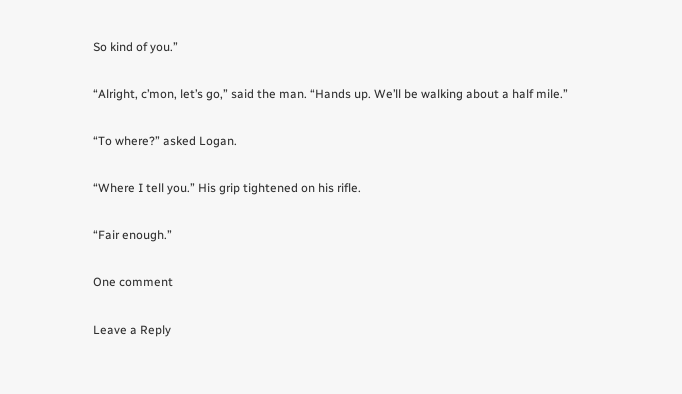So kind of you.”

“Alright, c’mon, let’s go,” said the man. “Hands up. We’ll be walking about a half mile.”

“To where?” asked Logan.

“Where I tell you.” His grip tightened on his rifle.

“Fair enough.”

One comment

Leave a Reply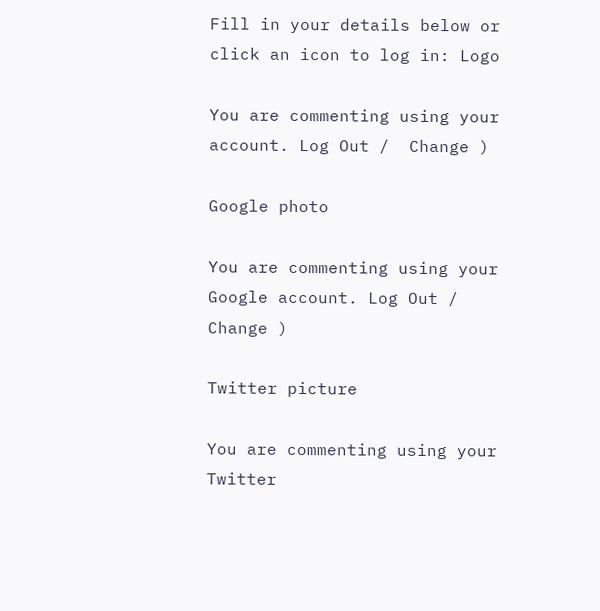Fill in your details below or click an icon to log in: Logo

You are commenting using your account. Log Out /  Change )

Google photo

You are commenting using your Google account. Log Out /  Change )

Twitter picture

You are commenting using your Twitter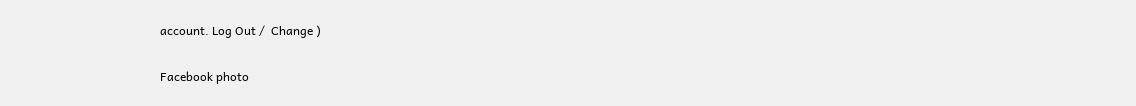account. Log Out /  Change )

Facebook photo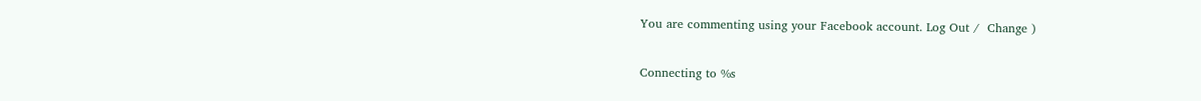You are commenting using your Facebook account. Log Out /  Change )

Connecting to %s